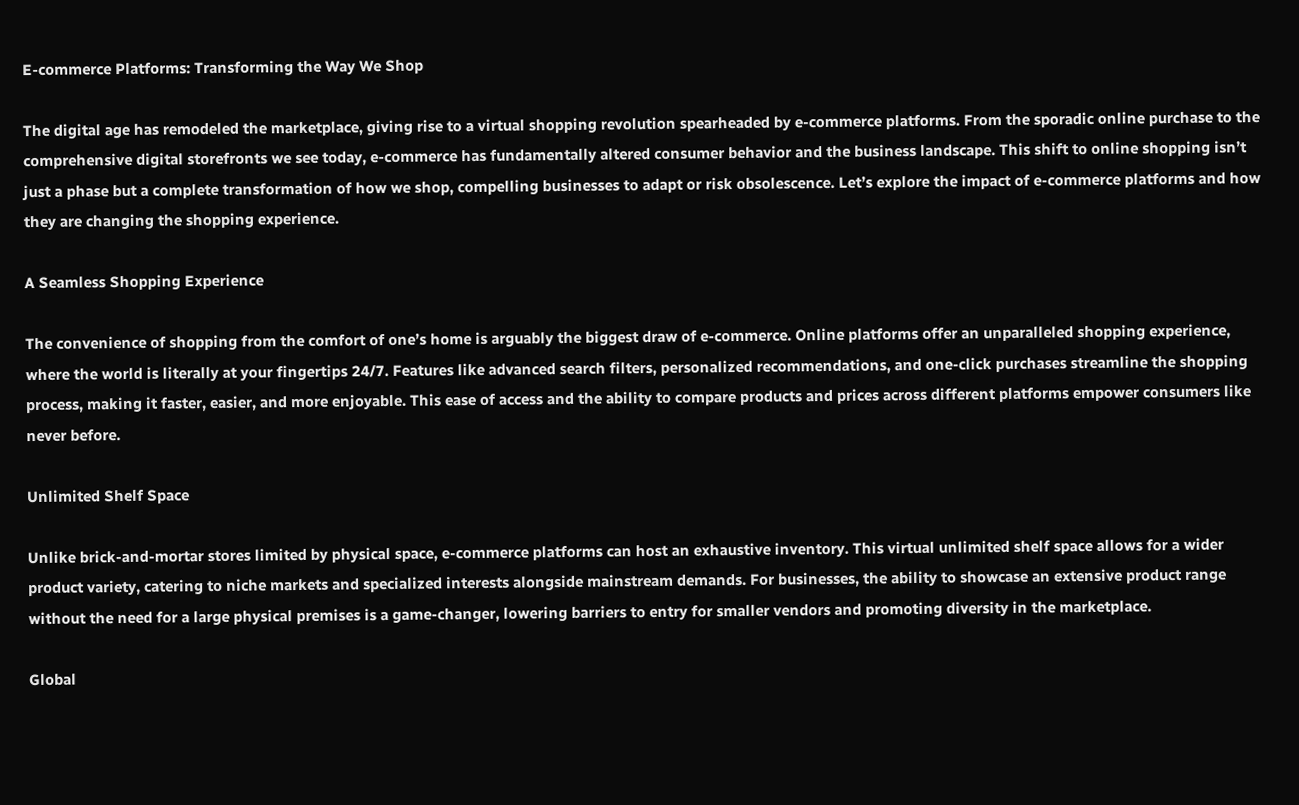E-commerce Platforms: Transforming the Way We Shop

The digital age has remodeled the marketplace, giving rise to a virtual shopping revolution spearheaded by e-commerce platforms. From the sporadic online purchase to the comprehensive digital storefronts we see today, e-commerce has fundamentally altered consumer behavior and the business landscape. This shift to online shopping isn’t just a phase but a complete transformation of how we shop, compelling businesses to adapt or risk obsolescence. Let’s explore the impact of e-commerce platforms and how they are changing the shopping experience.

A Seamless Shopping Experience

The convenience of shopping from the comfort of one’s home is arguably the biggest draw of e-commerce. Online platforms offer an unparalleled shopping experience, where the world is literally at your fingertips 24/7. Features like advanced search filters, personalized recommendations, and one-click purchases streamline the shopping process, making it faster, easier, and more enjoyable. This ease of access and the ability to compare products and prices across different platforms empower consumers like never before.

Unlimited Shelf Space

Unlike brick-and-mortar stores limited by physical space, e-commerce platforms can host an exhaustive inventory. This virtual unlimited shelf space allows for a wider product variety, catering to niche markets and specialized interests alongside mainstream demands. For businesses, the ability to showcase an extensive product range without the need for a large physical premises is a game-changer, lowering barriers to entry for smaller vendors and promoting diversity in the marketplace.

Global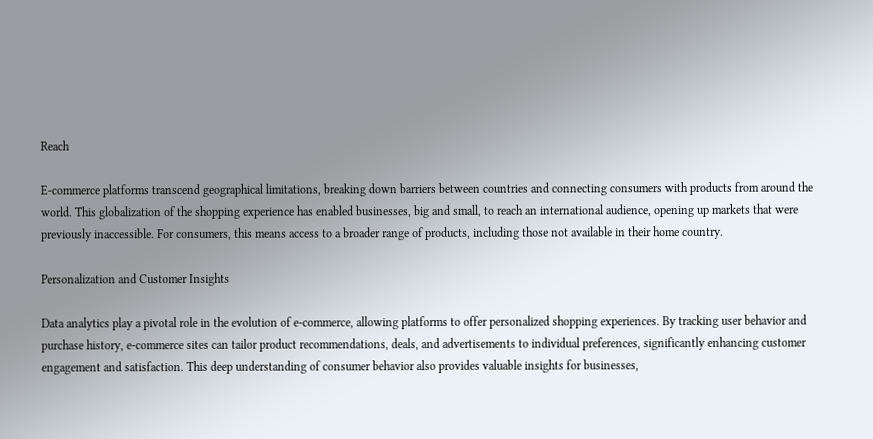Reach

E-commerce platforms transcend geographical limitations, breaking down barriers between countries and connecting consumers with products from around the world. This globalization of the shopping experience has enabled businesses, big and small, to reach an international audience, opening up markets that were previously inaccessible. For consumers, this means access to a broader range of products, including those not available in their home country.

Personalization and Customer Insights

Data analytics play a pivotal role in the evolution of e-commerce, allowing platforms to offer personalized shopping experiences. By tracking user behavior and purchase history, e-commerce sites can tailor product recommendations, deals, and advertisements to individual preferences, significantly enhancing customer engagement and satisfaction. This deep understanding of consumer behavior also provides valuable insights for businesses,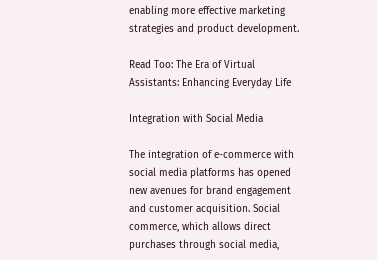enabling more effective marketing strategies and product development.

Read Too: The Era of Virtual Assistants: Enhancing Everyday Life

Integration with Social Media

The integration of e-commerce with social media platforms has opened new avenues for brand engagement and customer acquisition. Social commerce, which allows direct purchases through social media,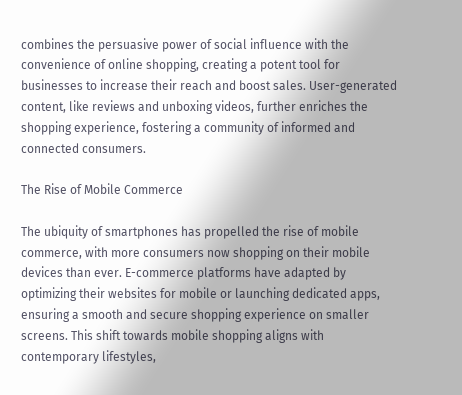combines the persuasive power of social influence with the convenience of online shopping, creating a potent tool for businesses to increase their reach and boost sales. User-generated content, like reviews and unboxing videos, further enriches the shopping experience, fostering a community of informed and connected consumers.

The Rise of Mobile Commerce

The ubiquity of smartphones has propelled the rise of mobile commerce, with more consumers now shopping on their mobile devices than ever. E-commerce platforms have adapted by optimizing their websites for mobile or launching dedicated apps, ensuring a smooth and secure shopping experience on smaller screens. This shift towards mobile shopping aligns with contemporary lifestyles,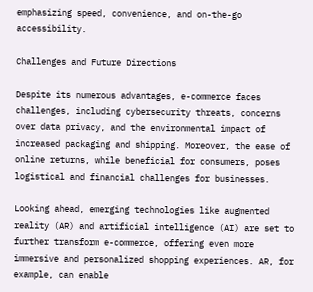emphasizing speed, convenience, and on-the-go accessibility.

Challenges and Future Directions

Despite its numerous advantages, e-commerce faces challenges, including cybersecurity threats, concerns over data privacy, and the environmental impact of increased packaging and shipping. Moreover, the ease of online returns, while beneficial for consumers, poses logistical and financial challenges for businesses.

Looking ahead, emerging technologies like augmented reality (AR) and artificial intelligence (AI) are set to further transform e-commerce, offering even more immersive and personalized shopping experiences. AR, for example, can enable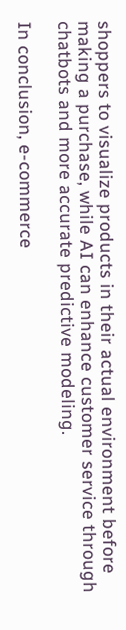shoppers to visualize products in their actual environment before making a purchase, while AI can enhance customer service through chatbots and more accurate predictive modeling.

In conclusion, e-commerce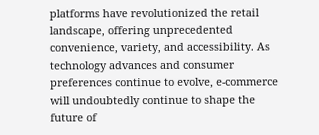platforms have revolutionized the retail landscape, offering unprecedented convenience, variety, and accessibility. As technology advances and consumer preferences continue to evolve, e-commerce will undoubtedly continue to shape the future of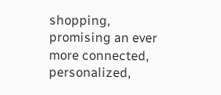shopping, promising an ever more connected, personalized,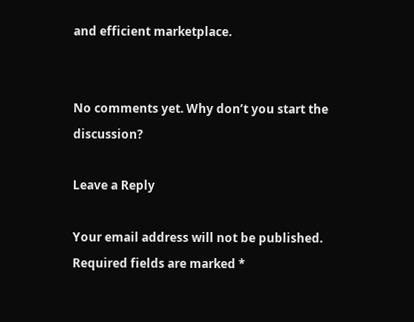and efficient marketplace.


No comments yet. Why don’t you start the discussion?

Leave a Reply

Your email address will not be published. Required fields are marked *